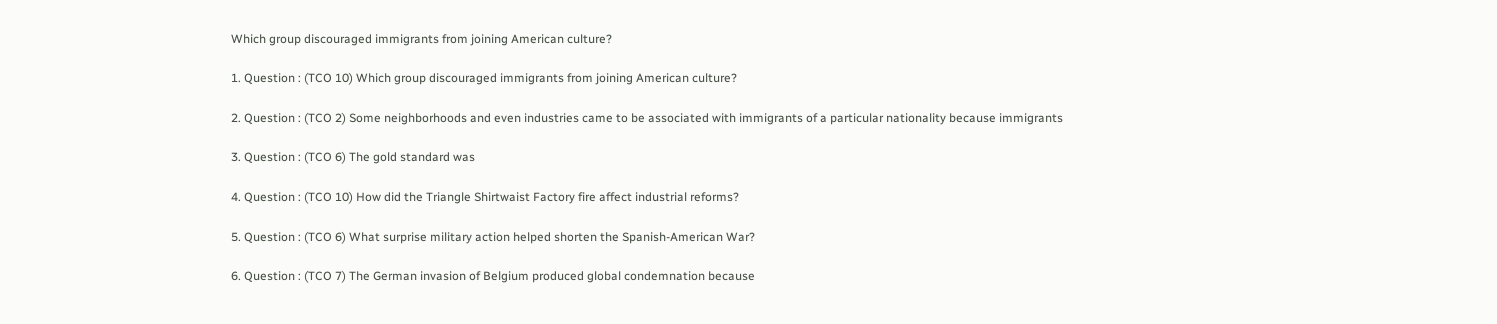Which group discouraged immigrants from joining American culture?

1. Question : (TCO 10) Which group discouraged immigrants from joining American culture?

2. Question : (TCO 2) Some neighborhoods and even industries came to be associated with immigrants of a particular nationality because immigrants

3. Question : (TCO 6) The gold standard was

4. Question : (TCO 10) How did the Triangle Shirtwaist Factory fire affect industrial reforms?

5. Question : (TCO 6) What surprise military action helped shorten the Spanish-American War?

6. Question : (TCO 7) The German invasion of Belgium produced global condemnation because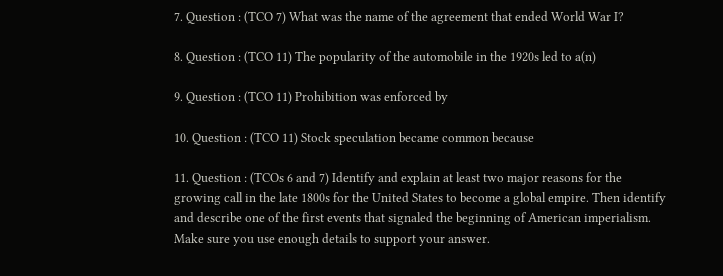7. Question : (TCO 7) What was the name of the agreement that ended World War I?

8. Question : (TCO 11) The popularity of the automobile in the 1920s led to a(n)

9. Question : (TCO 11) Prohibition was enforced by

10. Question : (TCO 11) Stock speculation became common because

11. Question : (TCOs 6 and 7) Identify and explain at least two major reasons for the growing call in the late 1800s for the United States to become a global empire. Then identify and describe one of the first events that signaled the beginning of American imperialism. Make sure you use enough details to support your answer.